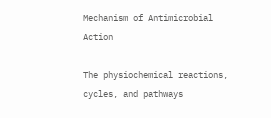Mechanism of Antimicrobial Action

The physiochemical reactions, cycles, and pathways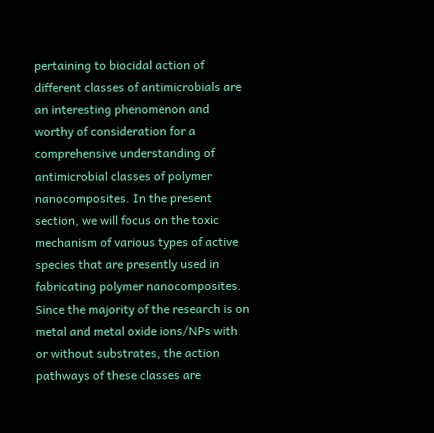pertaining to biocidal action of different classes of antimicrobials are an interesting phenomenon and worthy of consideration for a comprehensive understanding of antimicrobial classes of polymer nanocomposites. In the present section, we will focus on the toxic mechanism of various types of active species that are presently used in fabricating polymer nanocomposites. Since the majority of the research is on metal and metal oxide ions/NPs with or without substrates, the action pathways of these classes are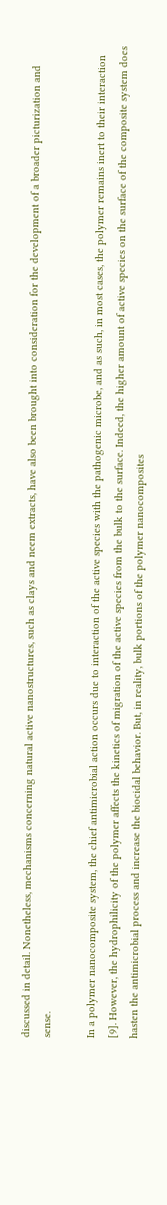discussed in detail. Nonetheless, mechanisms concerning natural active nanostructures, such as clays and neem extracts, have also been brought into consideration for the development of a broader picturization and sense.

In a polymer nanocomposite system, the chief antimicrobial action occurs due to interaction of the active species with the pathogenic microbe, and as such, in most cases, the polymer remains inert to their interaction [9]. However, the hydrophilicity of the polymer affects the kinetics of migration of the active species from the bulk to the surface. Indeed, the higher amount of active species on the surface of the composite system does hasten the antimicrobial process and increase the biocidal behavior. But, in reality, bulk portions of the polymer nanocomposites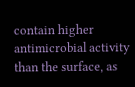contain higher antimicrobial activity than the surface, as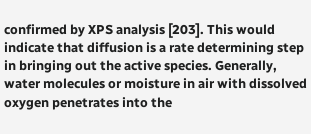confirmed by XPS analysis [203]. This would indicate that diffusion is a rate determining step in bringing out the active species. Generally, water molecules or moisture in air with dissolved oxygen penetrates into the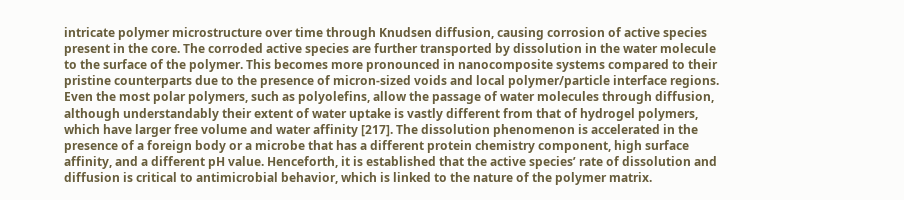intricate polymer microstructure over time through Knudsen diffusion, causing corrosion of active species present in the core. The corroded active species are further transported by dissolution in the water molecule to the surface of the polymer. This becomes more pronounced in nanocomposite systems compared to their pristine counterparts due to the presence of micron-sized voids and local polymer/particle interface regions. Even the most polar polymers, such as polyolefins, allow the passage of water molecules through diffusion, although understandably their extent of water uptake is vastly different from that of hydrogel polymers, which have larger free volume and water affinity [217]. The dissolution phenomenon is accelerated in the presence of a foreign body or a microbe that has a different protein chemistry component, high surface affinity, and a different pH value. Henceforth, it is established that the active species’ rate of dissolution and diffusion is critical to antimicrobial behavior, which is linked to the nature of the polymer matrix.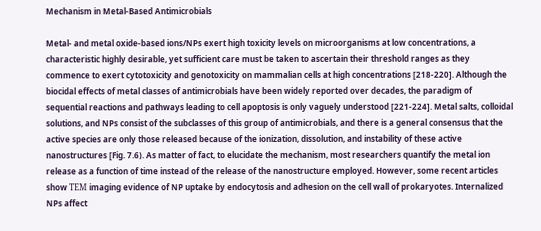Mechanism in Metal-Based Antimicrobials

Metal- and metal oxide-based ions/NPs exert high toxicity levels on microorganisms at low concentrations, a characteristic highly desirable, yet sufficient care must be taken to ascertain their threshold ranges as they commence to exert cytotoxicity and genotoxicity on mammalian cells at high concentrations [218-220]. Although the biocidal effects of metal classes of antimicrobials have been widely reported over decades, the paradigm of sequential reactions and pathways leading to cell apoptosis is only vaguely understood [221-224]. Metal salts, colloidal solutions, and NPs consist of the subclasses of this group of antimicrobials, and there is a general consensus that the active species are only those released because of the ionization, dissolution, and instability of these active nanostructures [Fig. 7.6). As matter of fact, to elucidate the mechanism, most researchers quantify the metal ion release as a function of time instead of the release of the nanostructure employed. However, some recent articles show ТЕМ imaging evidence of NP uptake by endocytosis and adhesion on the cell wall of prokaryotes. Internalized NPs affect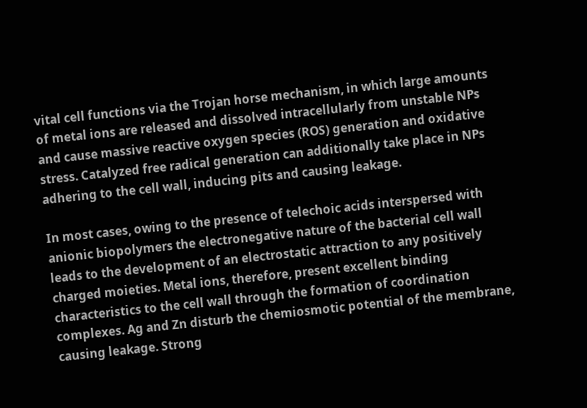vital cell functions via the Trojan horse mechanism, in which large amounts of metal ions are released and dissolved intracellularly from unstable NPs and cause massive reactive oxygen species (ROS) generation and oxidative stress. Catalyzed free radical generation can additionally take place in NPs adhering to the cell wall, inducing pits and causing leakage.

In most cases, owing to the presence of telechoic acids interspersed with anionic biopolymers the electronegative nature of the bacterial cell wall leads to the development of an electrostatic attraction to any positively charged moieties. Metal ions, therefore, present excellent binding characteristics to the cell wall through the formation of coordination complexes. Ag and Zn disturb the chemiosmotic potential of the membrane, causing leakage. Strong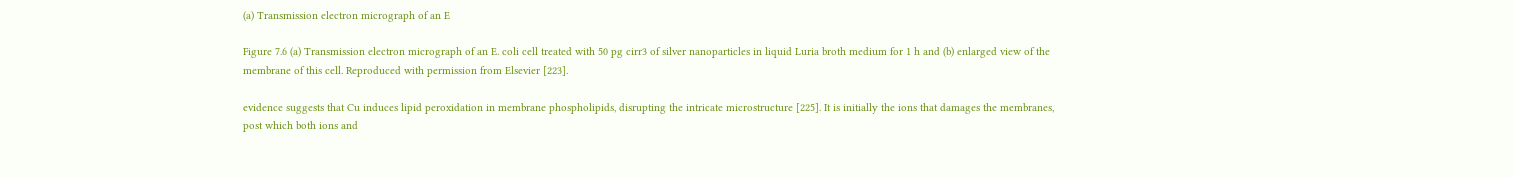(a) Transmission electron micrograph of an E

Figure 7.6 (a) Transmission electron micrograph of an E. coli cell treated with 50 pg cirr3 of silver nanoparticles in liquid Luria broth medium for 1 h and (b) enlarged view of the membrane of this cell. Reproduced with permission from Elsevier [223].

evidence suggests that Cu induces lipid peroxidation in membrane phospholipids, disrupting the intricate microstructure [225]. It is initially the ions that damages the membranes, post which both ions and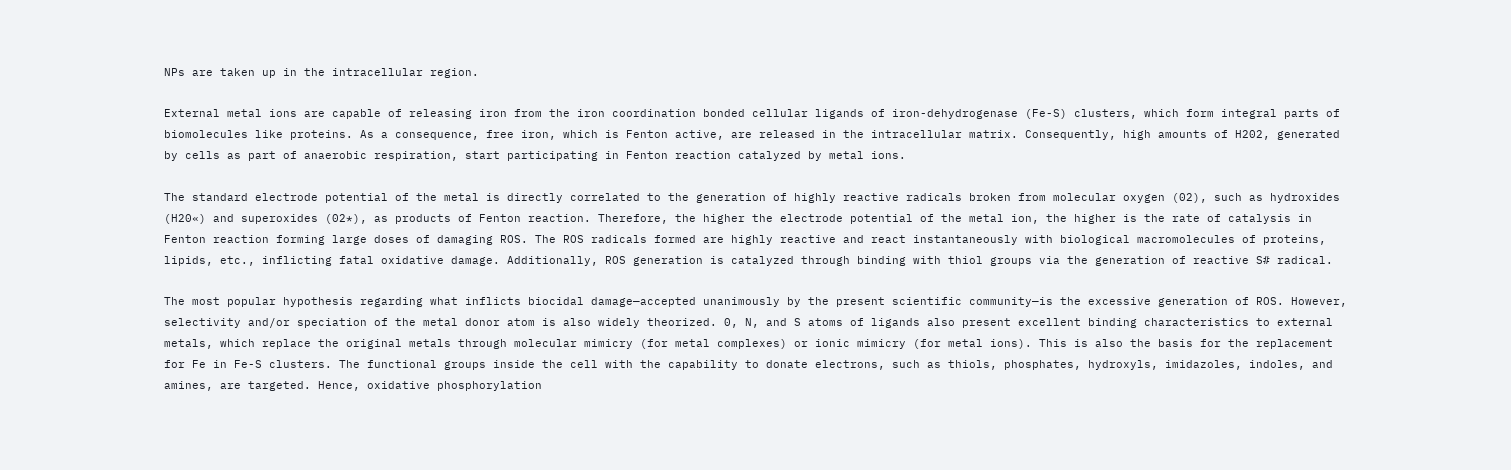NPs are taken up in the intracellular region.

External metal ions are capable of releasing iron from the iron coordination bonded cellular ligands of iron-dehydrogenase (Fe-S) clusters, which form integral parts of biomolecules like proteins. As a consequence, free iron, which is Fenton active, are released in the intracellular matrix. Consequently, high amounts of H202, generated by cells as part of anaerobic respiration, start participating in Fenton reaction catalyzed by metal ions.

The standard electrode potential of the metal is directly correlated to the generation of highly reactive radicals broken from molecular oxygen (02), such as hydroxides (H20«) and superoxides (02*), as products of Fenton reaction. Therefore, the higher the electrode potential of the metal ion, the higher is the rate of catalysis in Fenton reaction forming large doses of damaging ROS. The ROS radicals formed are highly reactive and react instantaneously with biological macromolecules of proteins, lipids, etc., inflicting fatal oxidative damage. Additionally, ROS generation is catalyzed through binding with thiol groups via the generation of reactive S# radical.

The most popular hypothesis regarding what inflicts biocidal damage—accepted unanimously by the present scientific community—is the excessive generation of ROS. However, selectivity and/or speciation of the metal donor atom is also widely theorized. 0, N, and S atoms of ligands also present excellent binding characteristics to external metals, which replace the original metals through molecular mimicry (for metal complexes) or ionic mimicry (for metal ions). This is also the basis for the replacement for Fe in Fe-S clusters. The functional groups inside the cell with the capability to donate electrons, such as thiols, phosphates, hydroxyls, imidazoles, indoles, and amines, are targeted. Hence, oxidative phosphorylation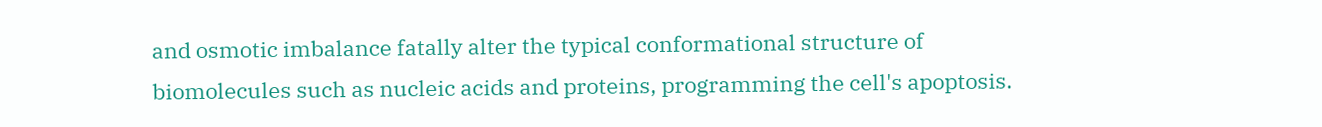and osmotic imbalance fatally alter the typical conformational structure of biomolecules such as nucleic acids and proteins, programming the cell's apoptosis.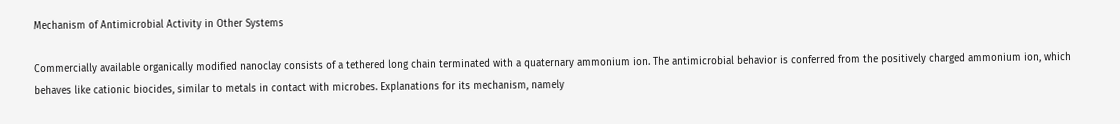Mechanism of Antimicrobial Activity in Other Systems

Commercially available organically modified nanoclay consists of a tethered long chain terminated with a quaternary ammonium ion. The antimicrobial behavior is conferred from the positively charged ammonium ion, which behaves like cationic biocides, similar to metals in contact with microbes. Explanations for its mechanism, namely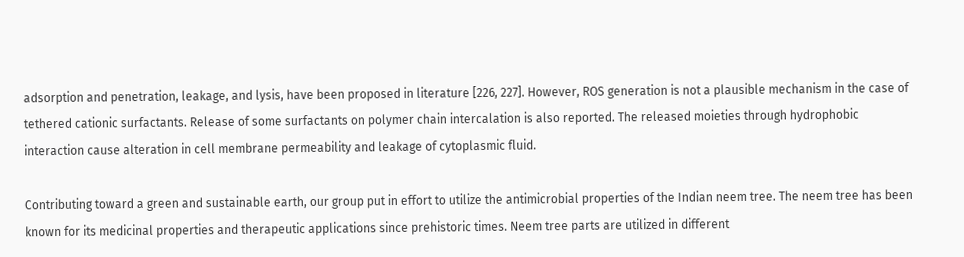adsorption and penetration, leakage, and lysis, have been proposed in literature [226, 227]. However, ROS generation is not a plausible mechanism in the case of tethered cationic surfactants. Release of some surfactants on polymer chain intercalation is also reported. The released moieties through hydrophobic interaction cause alteration in cell membrane permeability and leakage of cytoplasmic fluid.

Contributing toward a green and sustainable earth, our group put in effort to utilize the antimicrobial properties of the Indian neem tree. The neem tree has been known for its medicinal properties and therapeutic applications since prehistoric times. Neem tree parts are utilized in different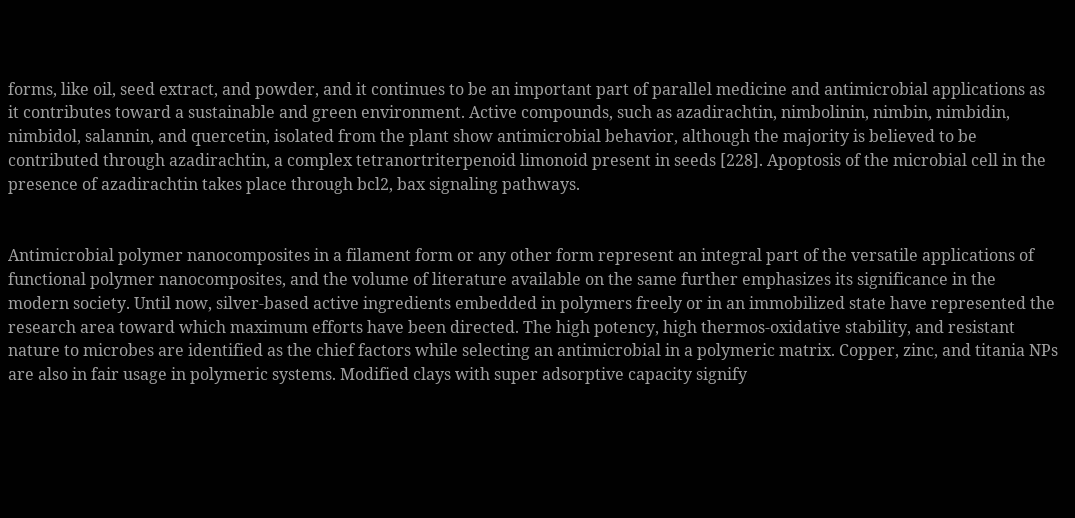forms, like oil, seed extract, and powder, and it continues to be an important part of parallel medicine and antimicrobial applications as it contributes toward a sustainable and green environment. Active compounds, such as azadirachtin, nimbolinin, nimbin, nimbidin, nimbidol, salannin, and quercetin, isolated from the plant show antimicrobial behavior, although the majority is believed to be contributed through azadirachtin, a complex tetranortriterpenoid limonoid present in seeds [228]. Apoptosis of the microbial cell in the presence of azadirachtin takes place through bcl2, bax signaling pathways.


Antimicrobial polymer nanocomposites in a filament form or any other form represent an integral part of the versatile applications of functional polymer nanocomposites, and the volume of literature available on the same further emphasizes its significance in the modern society. Until now, silver-based active ingredients embedded in polymers freely or in an immobilized state have represented the research area toward which maximum efforts have been directed. The high potency, high thermos-oxidative stability, and resistant nature to microbes are identified as the chief factors while selecting an antimicrobial in a polymeric matrix. Copper, zinc, and titania NPs are also in fair usage in polymeric systems. Modified clays with super adsorptive capacity signify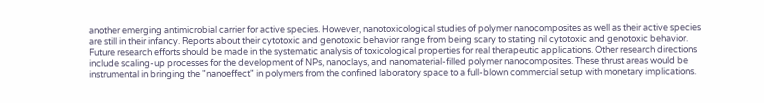another emerging antimicrobial carrier for active species. However, nanotoxicological studies of polymer nanocomposites as well as their active species are still in their infancy. Reports about their cytotoxic and genotoxic behavior range from being scary to stating nil cytotoxic and genotoxic behavior. Future research efforts should be made in the systematic analysis of toxicological properties for real therapeutic applications. Other research directions include scaling-up processes for the development of NPs, nanoclays, and nanomaterial-filled polymer nanocomposites. These thrust areas would be instrumental in bringing the "nanoeffect" in polymers from the confined laboratory space to a full-blown commercial setup with monetary implications.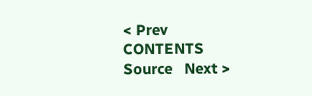< Prev   CONTENTS   Source   Next >